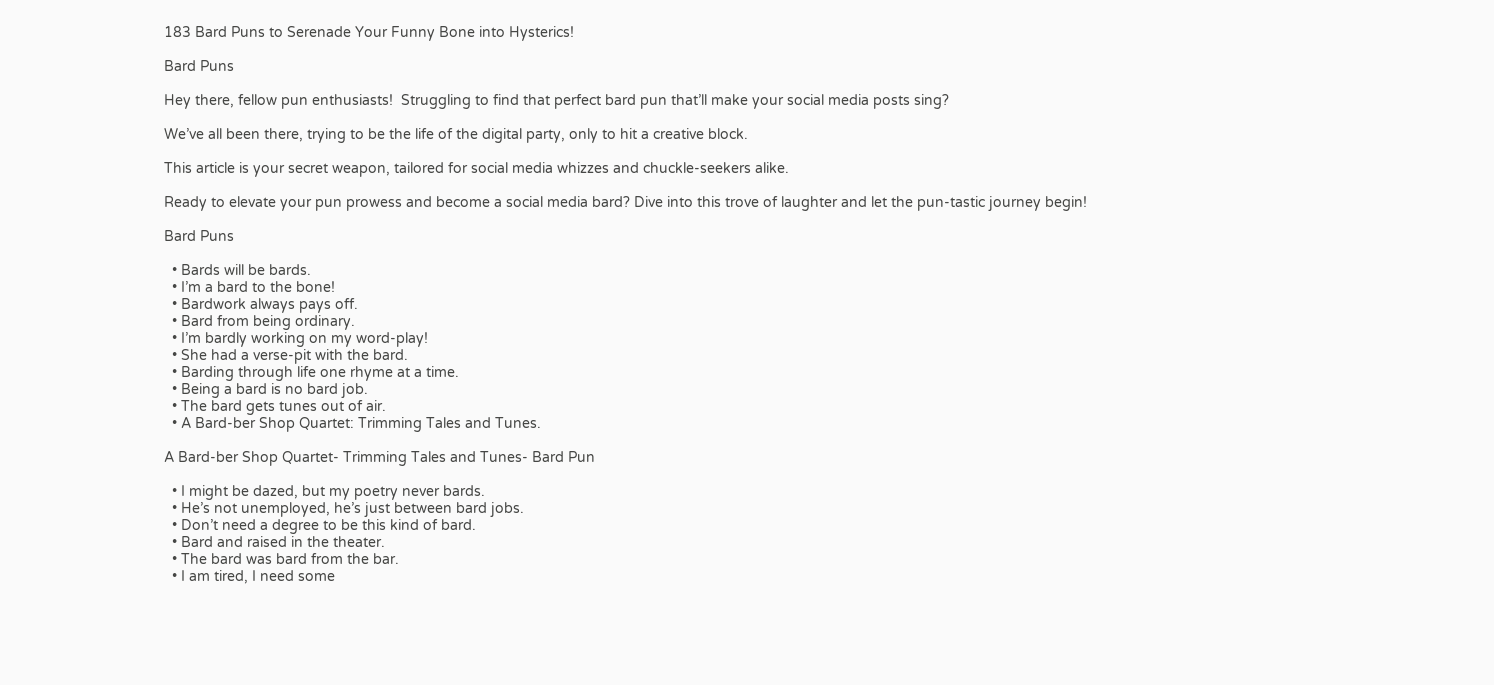183 Bard Puns to Serenade Your Funny Bone into Hysterics!

Bard Puns

Hey there, fellow pun enthusiasts!  Struggling to find that perfect bard pun that’ll make your social media posts sing?

We’ve all been there, trying to be the life of the digital party, only to hit a creative block.

This article is your secret weapon, tailored for social media whizzes and chuckle-seekers alike.

Ready to elevate your pun prowess and become a social media bard? Dive into this trove of laughter and let the pun-tastic journey begin!

Bard Puns

  • Bards will be bards.
  • I’m a bard to the bone!
  • Bardwork always pays off.
  • Bard from being ordinary.
  • I’m bardly working on my word-play!
  • She had a verse-pit with the bard.
  • Barding through life one rhyme at a time.
  • Being a bard is no bard job.
  • The bard gets tunes out of air.
  • A Bard-ber Shop Quartet: Trimming Tales and Tunes.

A Bard-ber Shop Quartet- Trimming Tales and Tunes- Bard Pun

  • I might be dazed, but my poetry never bards.
  • He’s not unemployed, he’s just between bard jobs.
  • Don’t need a degree to be this kind of bard.
  • Bard and raised in the theater.
  • The bard was bard from the bar.
  • I am tired, I need some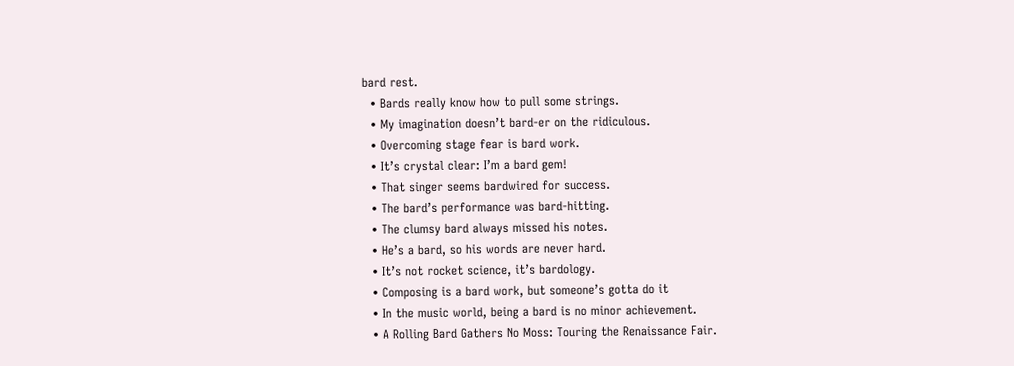bard rest.
  • Bards really know how to pull some strings.
  • My imagination doesn’t bard-er on the ridiculous.
  • Overcoming stage fear is bard work.
  • It’s crystal clear: I’m a bard gem!
  • That singer seems bardwired for success.
  • The bard’s performance was bard-hitting.
  • The clumsy bard always missed his notes.
  • He’s a bard, so his words are never hard.
  • It’s not rocket science, it’s bardology.
  • Composing is a bard work, but someone’s gotta do it
  • In the music world, being a bard is no minor achievement.
  • A Rolling Bard Gathers No Moss: Touring the Renaissance Fair.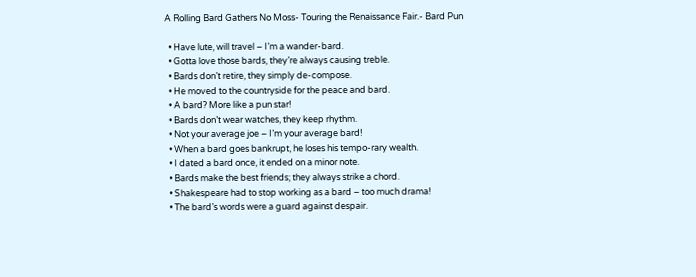A Rolling Bard Gathers No Moss- Touring the Renaissance Fair.- Bard Pun

  • Have lute, will travel – I’m a wander-bard.
  • Gotta love those bards, they’re always causing treble.
  • Bards don’t retire, they simply de-compose.
  • He moved to the countryside for the peace and bard.
  • A bard? More like a pun star!
  • Bards don’t wear watches, they keep rhythm.
  • Not your average joe – I’m your average bard!
  • When a bard goes bankrupt, he loses his tempo-rary wealth.
  • I dated a bard once, it ended on a minor note.
  • Bards make the best friends; they always strike a chord.
  • Shakespeare had to stop working as a bard – too much drama!
  • The bard’s words were a guard against despair.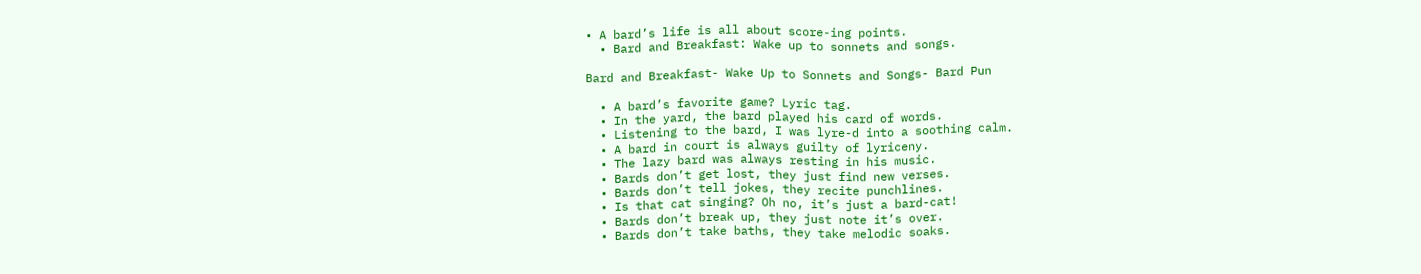• A bard’s life is all about score-ing points.
  • Bard and Breakfast: Wake up to sonnets and songs.

Bard and Breakfast- Wake Up to Sonnets and Songs- Bard Pun

  • A bard’s favorite game? Lyric tag.
  • In the yard, the bard played his card of words.
  • Listening to the bard, I was lyre-d into a soothing calm.
  • A bard in court is always guilty of lyriceny.
  • The lazy bard was always resting in his music.
  • Bards don’t get lost, they just find new verses.
  • Bards don’t tell jokes, they recite punchlines.
  • Is that cat singing? Oh no, it’s just a bard-cat!
  • Bards don’t break up, they just note it’s over.
  • Bards don’t take baths, they take melodic soaks.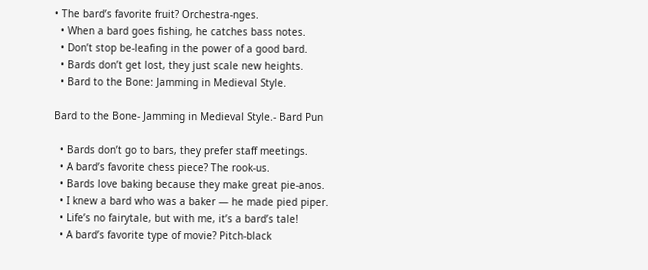• The bard’s favorite fruit? Orchestra-nges.
  • When a bard goes fishing, he catches bass notes.
  • Don’t stop be-leafing in the power of a good bard.
  • Bards don’t get lost, they just scale new heights.
  • Bard to the Bone: Jamming in Medieval Style.

Bard to the Bone- Jamming in Medieval Style.- Bard Pun

  • Bards don’t go to bars, they prefer staff meetings.
  • A bard’s favorite chess piece? The rook-us.
  • Bards love baking because they make great pie-anos.
  • I knew a bard who was a baker — he made pied piper.
  • Life’s no fairytale, but with me, it’s a bard’s tale!
  • A bard’s favorite type of movie? Pitch-black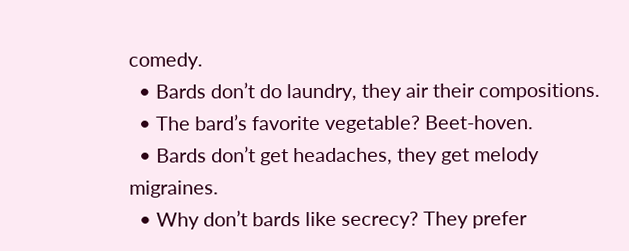comedy.
  • Bards don’t do laundry, they air their compositions.
  • The bard’s favorite vegetable? Beet-hoven.
  • Bards don’t get headaches, they get melody migraines.
  • Why don’t bards like secrecy? They prefer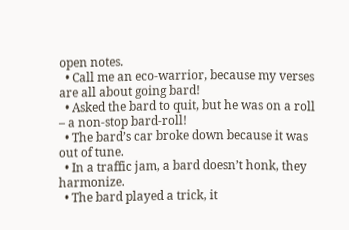open notes.
  • Call me an eco-warrior, because my verses are all about going bard!
  • Asked the bard to quit, but he was on a roll – a non-stop bard-roll!
  • The bard’s car broke down because it was out of tune.
  • In a traffic jam, a bard doesn’t honk, they harmonize.
  • The bard played a trick, it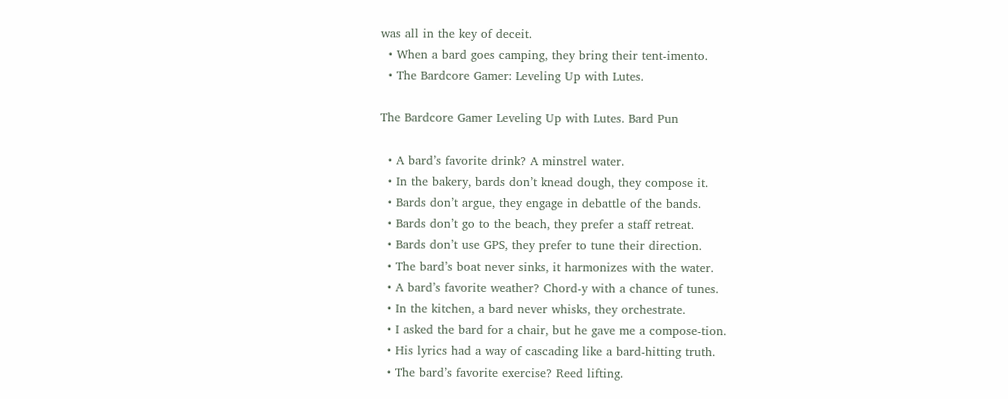was all in the key of deceit.
  • When a bard goes camping, they bring their tent-imento.
  • The Bardcore Gamer: Leveling Up with Lutes.

The Bardcore Gamer Leveling Up with Lutes. Bard Pun

  • A bard’s favorite drink? A minstrel water.
  • In the bakery, bards don’t knead dough, they compose it.
  • Bards don’t argue, they engage in debattle of the bands.
  • Bards don’t go to the beach, they prefer a staff retreat.
  • Bards don’t use GPS, they prefer to tune their direction.
  • The bard’s boat never sinks, it harmonizes with the water.
  • A bard’s favorite weather? Chord-y with a chance of tunes.
  • In the kitchen, a bard never whisks, they orchestrate.
  • I asked the bard for a chair, but he gave me a compose-tion.
  • His lyrics had a way of cascading like a bard-hitting truth.
  • The bard’s favorite exercise? Reed lifting.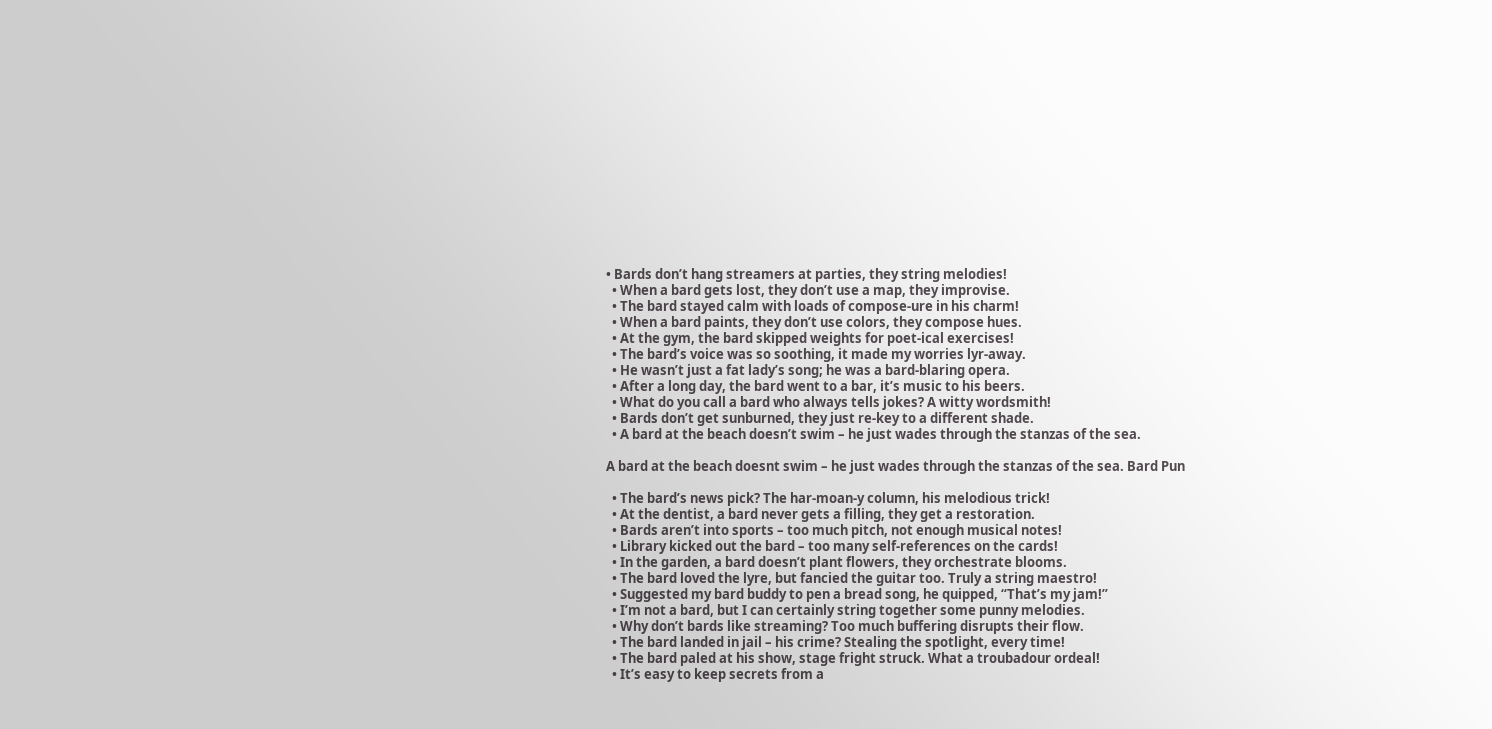• Bards don’t hang streamers at parties, they string melodies!
  • When a bard gets lost, they don’t use a map, they improvise.
  • The bard stayed calm with loads of compose-ure in his charm!
  • When a bard paints, they don’t use colors, they compose hues.
  • At the gym, the bard skipped weights for poet-ical exercises!
  • The bard’s voice was so soothing, it made my worries lyr-away.
  • He wasn’t just a fat lady’s song; he was a bard-blaring opera.
  • After a long day, the bard went to a bar, it’s music to his beers.
  • What do you call a bard who always tells jokes? A witty wordsmith!
  • Bards don’t get sunburned, they just re-key to a different shade.
  • A bard at the beach doesn’t swim – he just wades through the stanzas of the sea.

A bard at the beach doesnt swim – he just wades through the stanzas of the sea. Bard Pun

  • The bard’s news pick? The har-moan-y column, his melodious trick!
  • At the dentist, a bard never gets a filling, they get a restoration.
  • Bards aren’t into sports – too much pitch, not enough musical notes!
  • Library kicked out the bard – too many self-references on the cards!
  • In the garden, a bard doesn’t plant flowers, they orchestrate blooms.
  • The bard loved the lyre, but fancied the guitar too. Truly a string maestro!
  • Suggested my bard buddy to pen a bread song, he quipped, “That’s my jam!”
  • I’m not a bard, but I can certainly string together some punny melodies.
  • Why don’t bards like streaming? Too much buffering disrupts their flow.
  • The bard landed in jail – his crime? Stealing the spotlight, every time!
  • The bard paled at his show, stage fright struck. What a troubadour ordeal!
  • It’s easy to keep secrets from a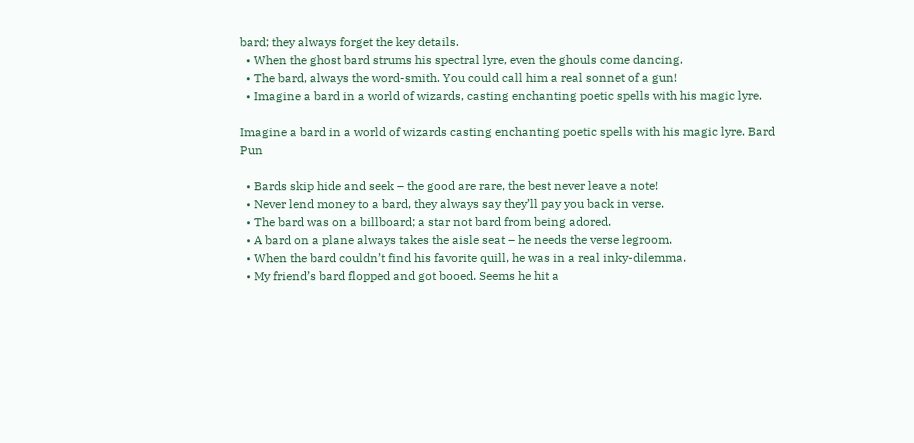bard; they always forget the key details.
  • When the ghost bard strums his spectral lyre, even the ghouls come dancing.
  • The bard, always the word-smith. You could call him a real sonnet of a gun!
  • Imagine a bard in a world of wizards, casting enchanting poetic spells with his magic lyre.

Imagine a bard in a world of wizards casting enchanting poetic spells with his magic lyre. Bard Pun

  • Bards skip hide and seek – the good are rare, the best never leave a note!
  • Never lend money to a bard, they always say they’ll pay you back in verse.
  • The bard was on a billboard; a star not bard from being adored.
  • A bard on a plane always takes the aisle seat – he needs the verse legroom.
  • When the bard couldn’t find his favorite quill, he was in a real inky-dilemma.
  • My friend’s bard flopped and got booed. Seems he hit a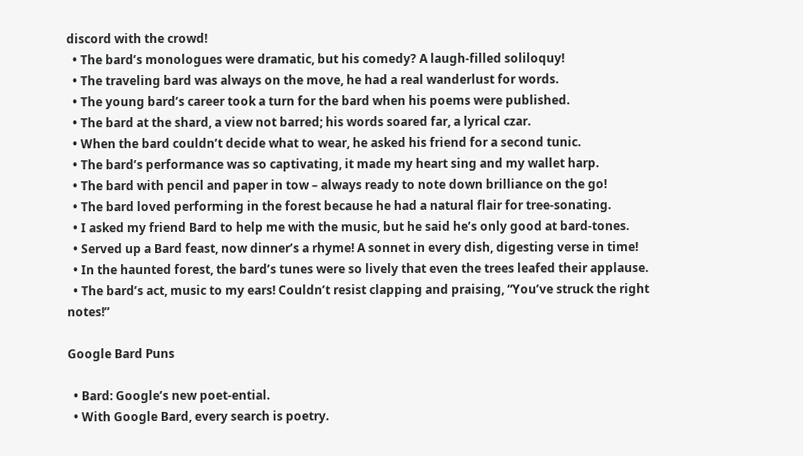discord with the crowd!
  • The bard’s monologues were dramatic, but his comedy? A laugh-filled soliloquy!
  • The traveling bard was always on the move, he had a real wanderlust for words.
  • The young bard’s career took a turn for the bard when his poems were published.
  • The bard at the shard, a view not barred; his words soared far, a lyrical czar.
  • When the bard couldn’t decide what to wear, he asked his friend for a second tunic.
  • The bard’s performance was so captivating, it made my heart sing and my wallet harp.
  • The bard with pencil and paper in tow – always ready to note down brilliance on the go!
  • The bard loved performing in the forest because he had a natural flair for tree-sonating.
  • I asked my friend Bard to help me with the music, but he said he’s only good at bard-tones.
  • Served up a Bard feast, now dinner’s a rhyme! A sonnet in every dish, digesting verse in time!
  • In the haunted forest, the bard’s tunes were so lively that even the trees leafed their applause.
  • The bard’s act, music to my ears! Couldn’t resist clapping and praising, “You’ve struck the right notes!”

Google Bard Puns

  • Bard: Google’s new poet-ential.
  • With Google Bard, every search is poetry.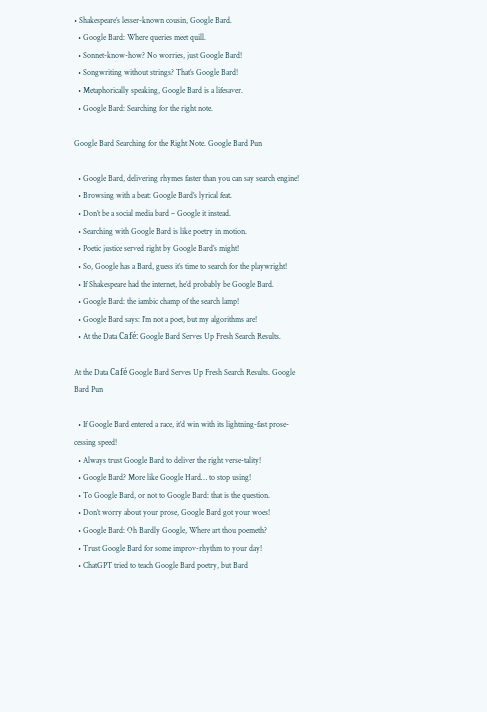• Shakespeare’s lesser-known cousin, Google Bard.
  • Google Bard: Where queries meet quill.
  • Sonnet-know-how? No worries, just Google Bard!
  • Songwriting without strings? That’s Google Bard!
  • Metaphorically speaking, Google Bard is a lifesaver.
  • Google Bard: Searching for the right note.

Google Bard Searching for the Right Note. Google Bard Pun

  • Google Bard, delivering rhymes faster than you can say search engine!
  • Browsing with a beat: Google Bard’s lyrical feat.
  • Don’t be a social media bard – Google it instead.
  • Searching with Google Bard is like poetry in motion.
  • Poetic justice served right by Google Bard’s might!
  • So, Google has a Bard, guess it’s time to search for the playwright!
  • If Shakespeare had the internet, he’d probably be Google Bard.
  • Google Bard: the iambic champ of the search lamp!
  • Google Bard says: I’m not a poet, but my algorithms are!
  • At the Data Café: Google Bard Serves Up Fresh Search Results.

At the Data Café Google Bard Serves Up Fresh Search Results. Google Bard Pun

  • If Google Bard entered a race, it’d win with its lightning-fast prose-cessing speed!
  • Always trust Google Bard to deliver the right verse-tality!
  • Google Bard? More like Google Hard… to stop using!
  • To Google Bard, or not to Google Bard: that is the question.
  • Don’t worry about your prose, Google Bard got your woes!
  • Google Bard: Oh Bardly Google, Where art thou poemeth?
  • Trust Google Bard for some improv-rhythm to your day!
  • ChatGPT tried to teach Google Bard poetry, but Bard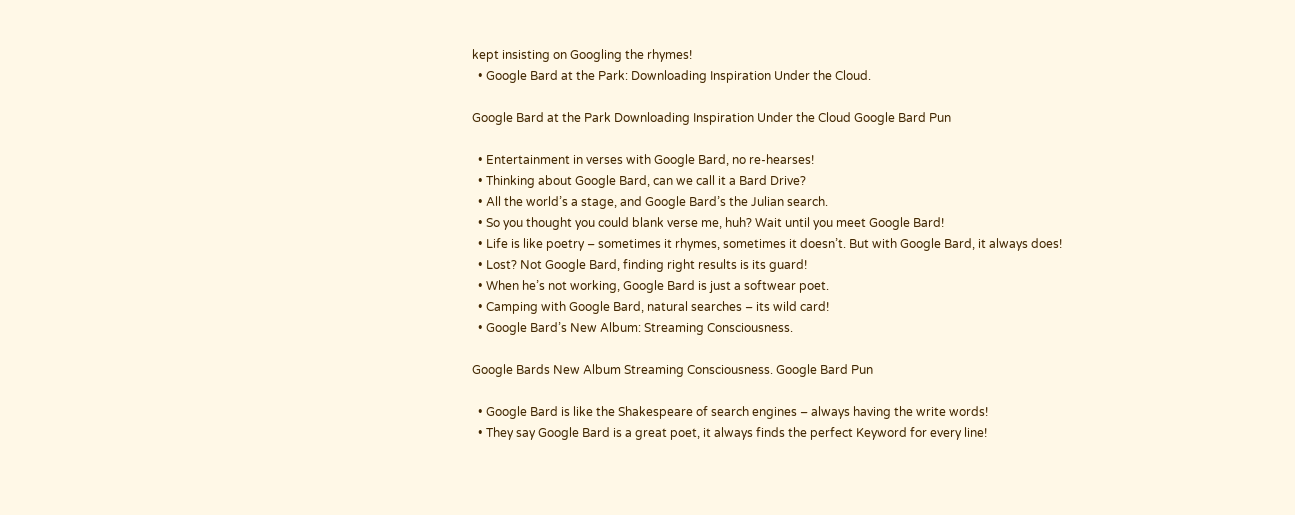kept insisting on Googling the rhymes!
  • Google Bard at the Park: Downloading Inspiration Under the Cloud.

Google Bard at the Park Downloading Inspiration Under the Cloud Google Bard Pun

  • Entertainment in verses with Google Bard, no re-hearses!
  • Thinking about Google Bard, can we call it a Bard Drive?
  • All the world’s a stage, and Google Bard’s the Julian search.
  • So you thought you could blank verse me, huh? Wait until you meet Google Bard!
  • Life is like poetry – sometimes it rhymes, sometimes it doesn’t. But with Google Bard, it always does!
  • Lost? Not Google Bard, finding right results is its guard!
  • When he’s not working, Google Bard is just a softwear poet.
  • Camping with Google Bard, natural searches – its wild card!
  • Google Bard’s New Album: Streaming Consciousness.

Google Bards New Album Streaming Consciousness. Google Bard Pun

  • Google Bard is like the Shakespeare of search engines – always having the write words!
  • They say Google Bard is a great poet, it always finds the perfect Keyword for every line!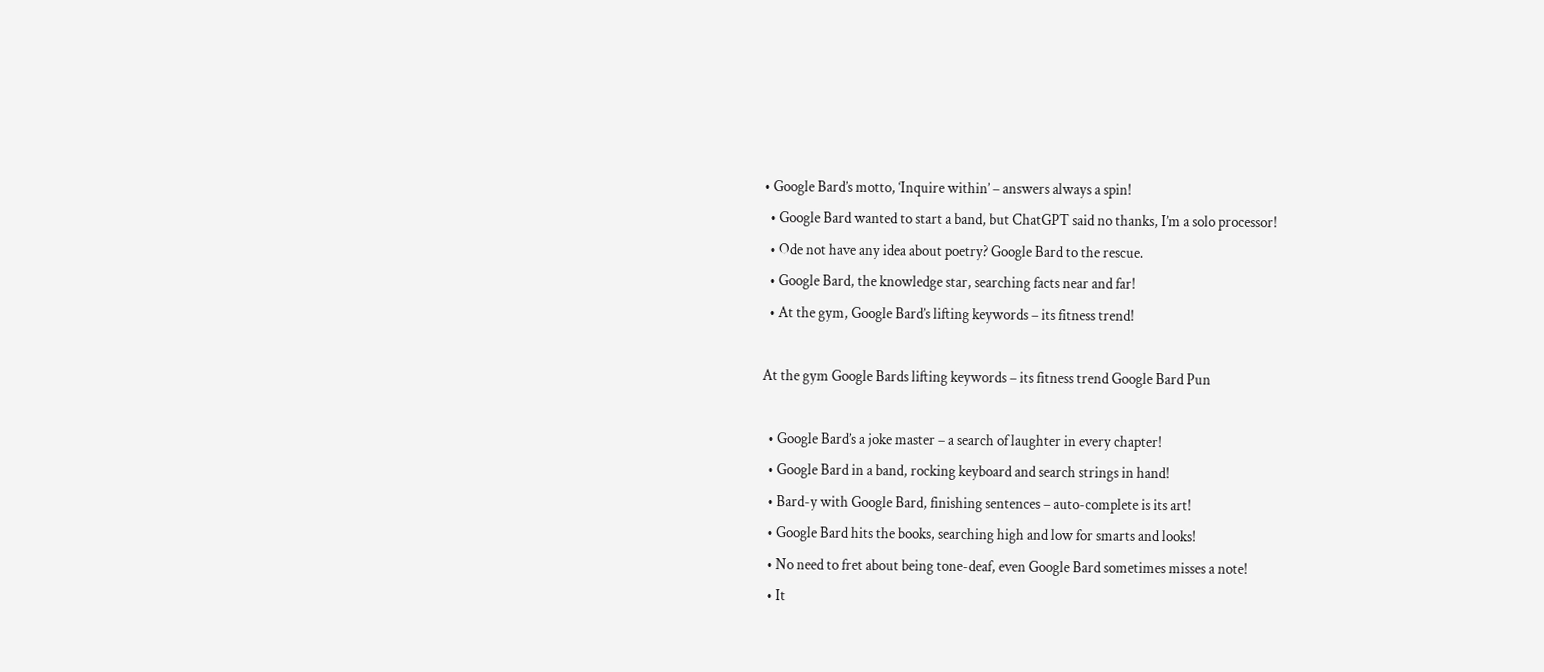• Google Bard’s motto, ‘Inquire within’ – answers always a spin!
  • Google Bard wanted to start a band, but ChatGPT said no thanks, I’m a solo processor!
  • Ode not have any idea about poetry? Google Bard to the rescue.
  • Google Bard, the knowledge star, searching facts near and far!
  • At the gym, Google Bard’s lifting keywords – its fitness trend!

At the gym Google Bards lifting keywords – its fitness trend Google Bard Pun

  • Google Bard’s a joke master – a search of laughter in every chapter!
  • Google Bard in a band, rocking keyboard and search strings in hand!
  • Bard-y with Google Bard, finishing sentences – auto-complete is its art!
  • Google Bard hits the books, searching high and low for smarts and looks!
  • No need to fret about being tone-deaf, even Google Bard sometimes misses a note!
  • It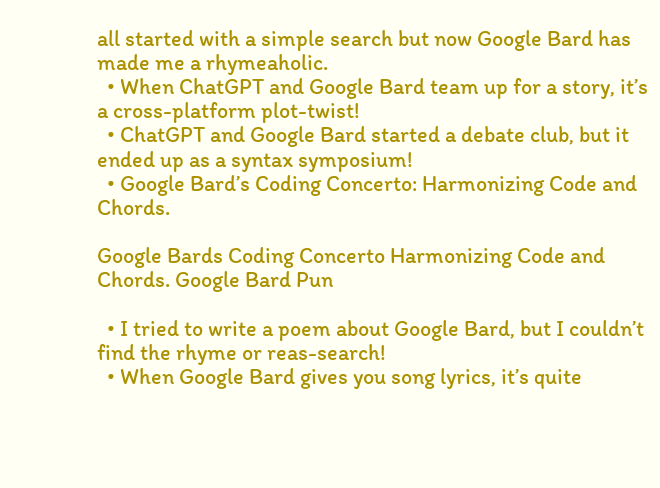all started with a simple search but now Google Bard has made me a rhymeaholic.
  • When ChatGPT and Google Bard team up for a story, it’s a cross-platform plot-twist!
  • ChatGPT and Google Bard started a debate club, but it ended up as a syntax symposium!
  • Google Bard’s Coding Concerto: Harmonizing Code and Chords.

Google Bards Coding Concerto Harmonizing Code and Chords. Google Bard Pun

  • I tried to write a poem about Google Bard, but I couldn’t find the rhyme or reas-search!
  • When Google Bard gives you song lyrics, it’s quite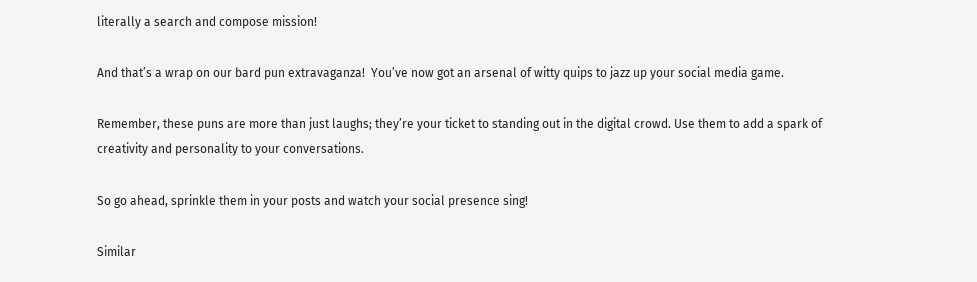literally a search and compose mission!

And that’s a wrap on our bard pun extravaganza!  You’ve now got an arsenal of witty quips to jazz up your social media game.

Remember, these puns are more than just laughs; they’re your ticket to standing out in the digital crowd. Use them to add a spark of creativity and personality to your conversations.

So go ahead, sprinkle them in your posts and watch your social presence sing!

Similar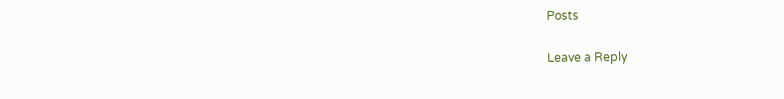Posts

Leave a Reply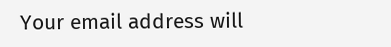Your email address will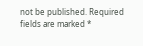not be published. Required fields are marked *